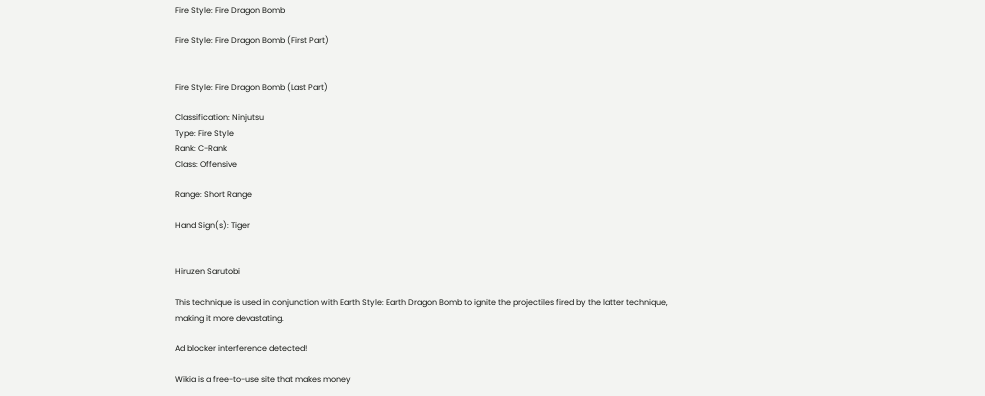Fire Style: Fire Dragon Bomb

Fire Style: Fire Dragon Bomb (First Part)


Fire Style: Fire Dragon Bomb (Last Part)

Classification: Ninjutsu
Type: Fire Style
Rank: C-Rank
Class: Offensive

Range: Short Range

Hand Sign(s): Tiger


Hiruzen Sarutobi

This technique is used in conjunction with Earth Style: Earth Dragon Bomb to ignite the projectiles fired by the latter technique, making it more devastating.

Ad blocker interference detected!

Wikia is a free-to-use site that makes money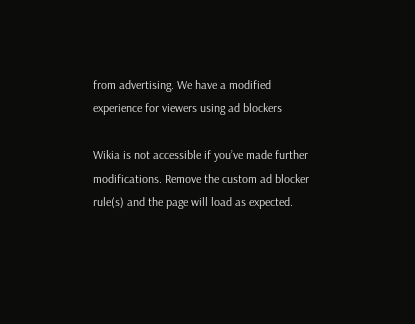from advertising. We have a modified experience for viewers using ad blockers

Wikia is not accessible if you’ve made further modifications. Remove the custom ad blocker rule(s) and the page will load as expected.